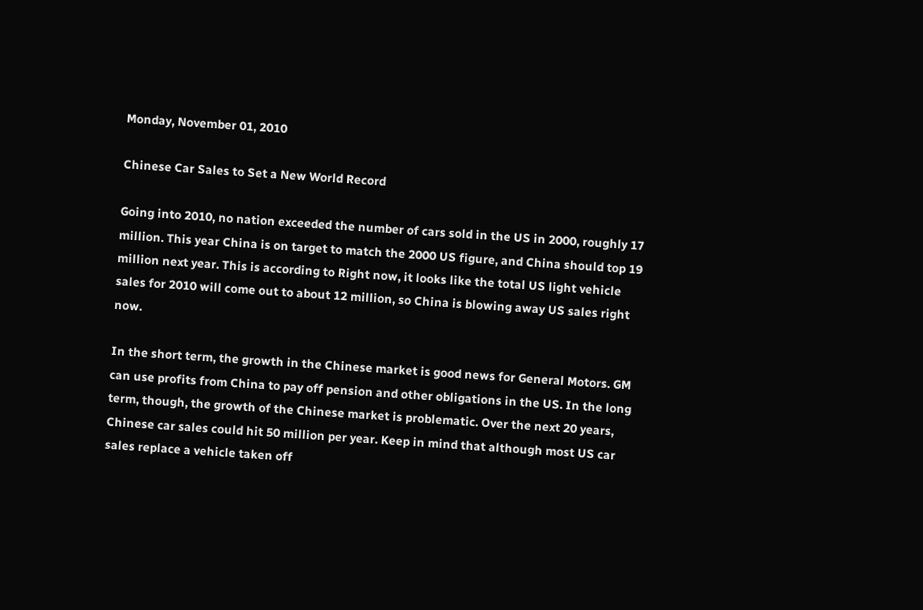Monday, November 01, 2010

Chinese Car Sales to Set a New World Record

Going into 2010, no nation exceeded the number of cars sold in the US in 2000, roughly 17 million. This year China is on target to match the 2000 US figure, and China should top 19 million next year. This is according to Right now, it looks like the total US light vehicle sales for 2010 will come out to about 12 million, so China is blowing away US sales right now.

In the short term, the growth in the Chinese market is good news for General Motors. GM can use profits from China to pay off pension and other obligations in the US. In the long term, though, the growth of the Chinese market is problematic. Over the next 20 years, Chinese car sales could hit 50 million per year. Keep in mind that although most US car sales replace a vehicle taken off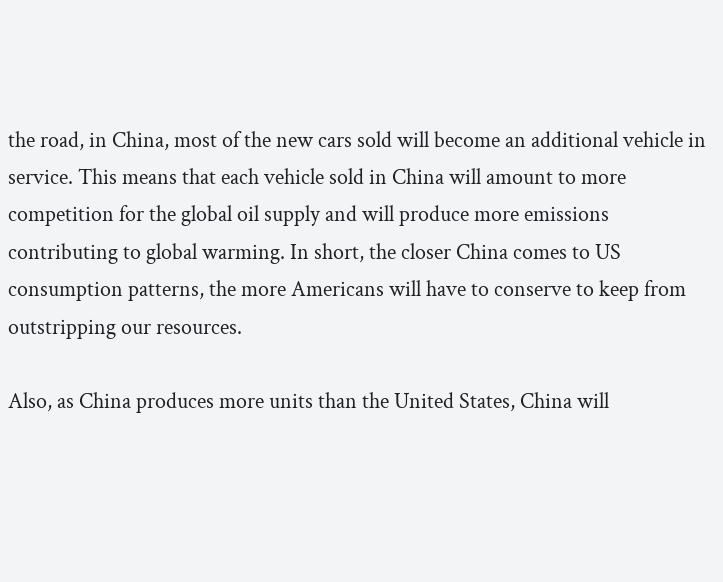the road, in China, most of the new cars sold will become an additional vehicle in service. This means that each vehicle sold in China will amount to more competition for the global oil supply and will produce more emissions contributing to global warming. In short, the closer China comes to US consumption patterns, the more Americans will have to conserve to keep from outstripping our resources.

Also, as China produces more units than the United States, China will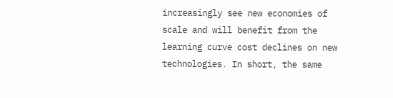increasingly see new economies of scale and will benefit from the learning curve cost declines on new technologies. In short, the same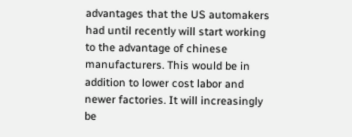advantages that the US automakers had until recently will start working to the advantage of chinese manufacturers. This would be in addition to lower cost labor and newer factories. It will increasingly be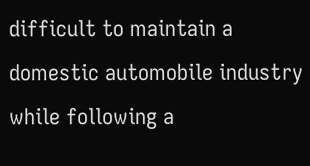difficult to maintain a domestic automobile industry while following a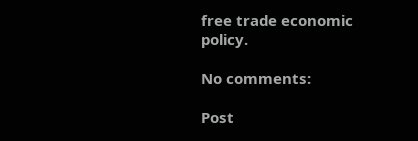free trade economic policy.

No comments:

Post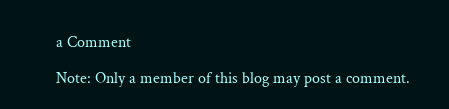a Comment

Note: Only a member of this blog may post a comment.